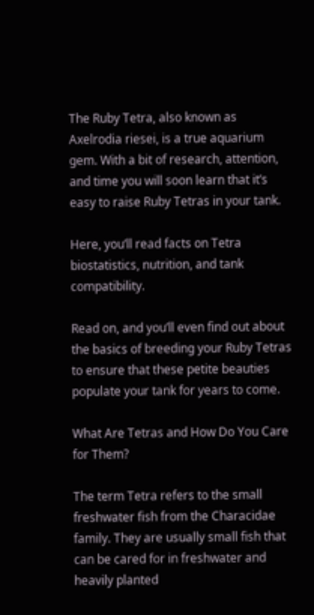The Ruby Tetra, also known as Axelrodia riesei, is a true aquarium gem. With a bit of research, attention, and time you will soon learn that it’s easy to raise Ruby Tetras in your tank.

Here, you’ll read facts on Tetra biostatistics, nutrition, and tank compatibility.

Read on, and you’ll even find out about the basics of breeding your Ruby Tetras to ensure that these petite beauties populate your tank for years to come.

What Are Tetras and How Do You Care for Them?

The term Tetra refers to the small freshwater fish from the Characidae family. They are usually small fish that can be cared for in freshwater and heavily planted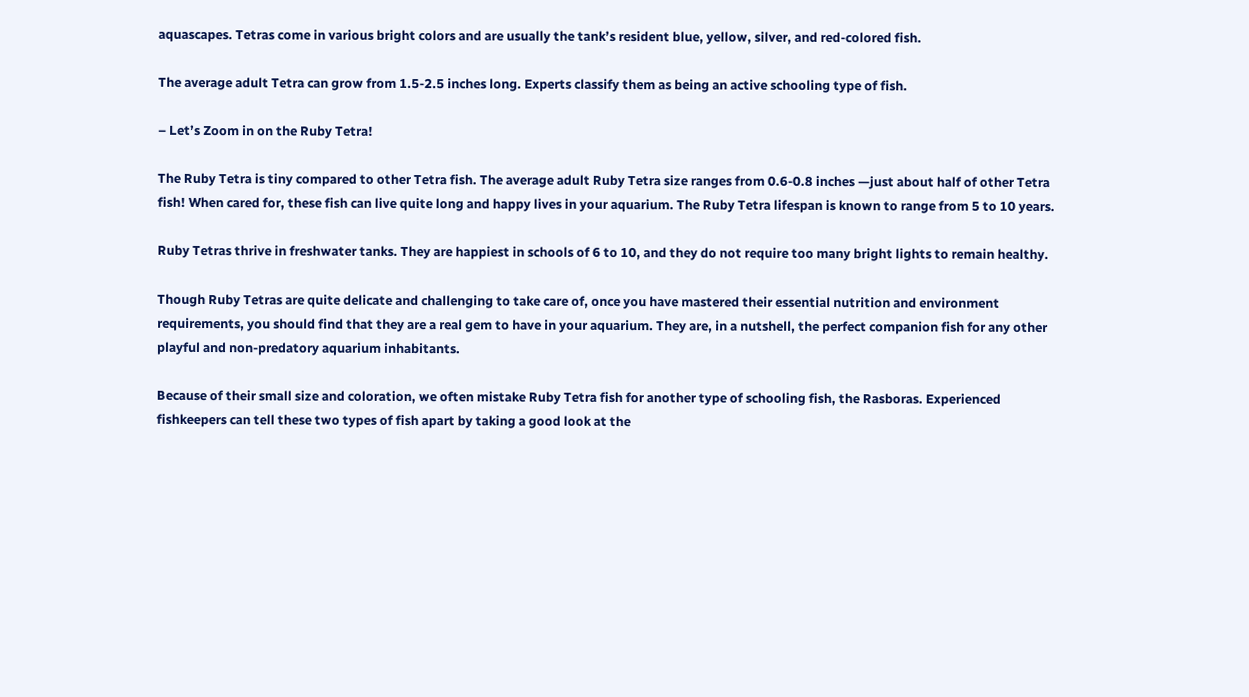aquascapes. Tetras come in various bright colors and are usually the tank’s resident blue, yellow, silver, and red-colored fish.

The average adult Tetra can grow from 1.5-2.5 inches long. Experts classify them as being an active schooling type of fish.

– Let’s Zoom in on the Ruby Tetra!

The Ruby Tetra is tiny compared to other Tetra fish. The average adult Ruby Tetra size ranges from 0.6-0.8 inches —just about half of other Tetra fish! When cared for, these fish can live quite long and happy lives in your aquarium. The Ruby Tetra lifespan is known to range from 5 to 10 years.

Ruby Tetras thrive in freshwater tanks. They are happiest in schools of 6 to 10, and they do not require too many bright lights to remain healthy.

Though Ruby Tetras are quite delicate and challenging to take care of, once you have mastered their essential nutrition and environment requirements, you should find that they are a real gem to have in your aquarium. They are, in a nutshell, the perfect companion fish for any other playful and non-predatory aquarium inhabitants.

Because of their small size and coloration, we often mistake Ruby Tetra fish for another type of schooling fish, the Rasboras. Experienced fishkeepers can tell these two types of fish apart by taking a good look at the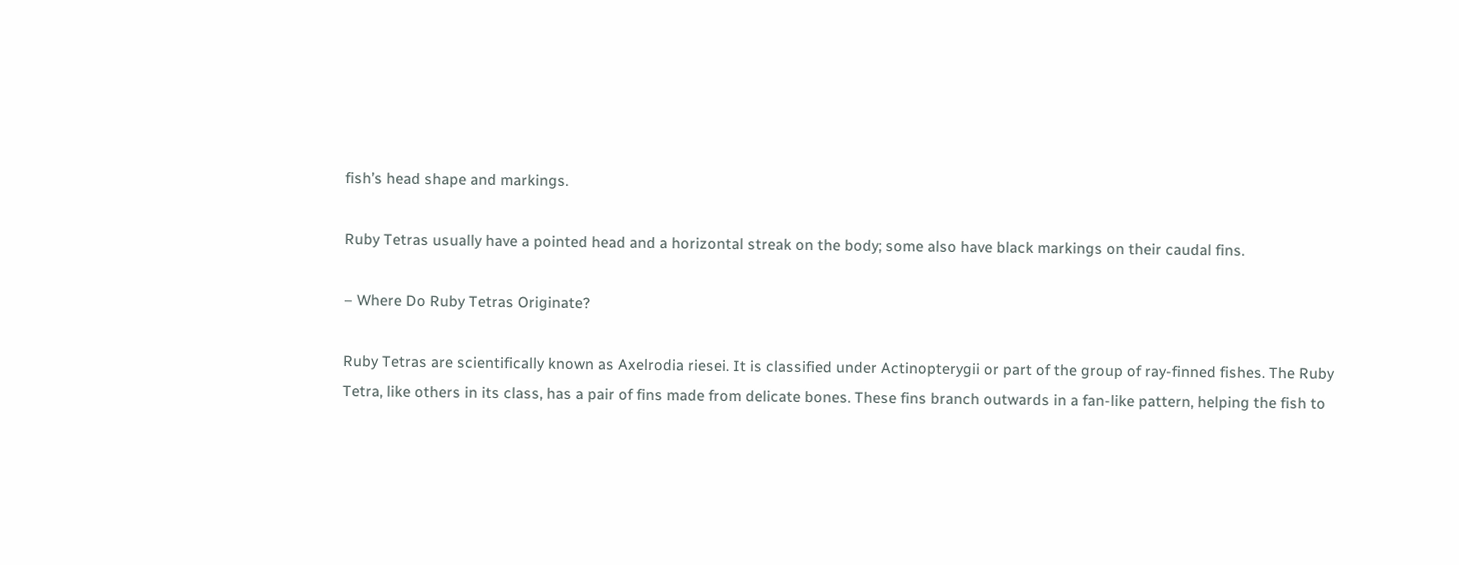fish’s head shape and markings.

Ruby Tetras usually have a pointed head and a horizontal streak on the body; some also have black markings on their caudal fins.

– Where Do Ruby Tetras Originate?

Ruby Tetras are scientifically known as Axelrodia riesei. It is classified under Actinopterygii or part of the group of ray-finned fishes. The Ruby Tetra, like others in its class, has a pair of fins made from delicate bones. These fins branch outwards in a fan-like pattern, helping the fish to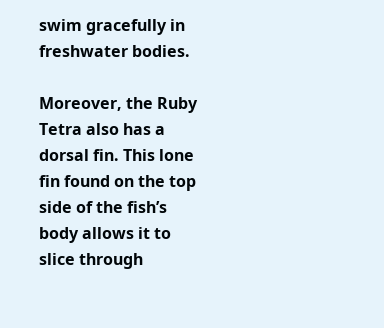swim gracefully in freshwater bodies.

Moreover, the Ruby Tetra also has a dorsal fin. This lone fin found on the top side of the fish’s body allows it to slice through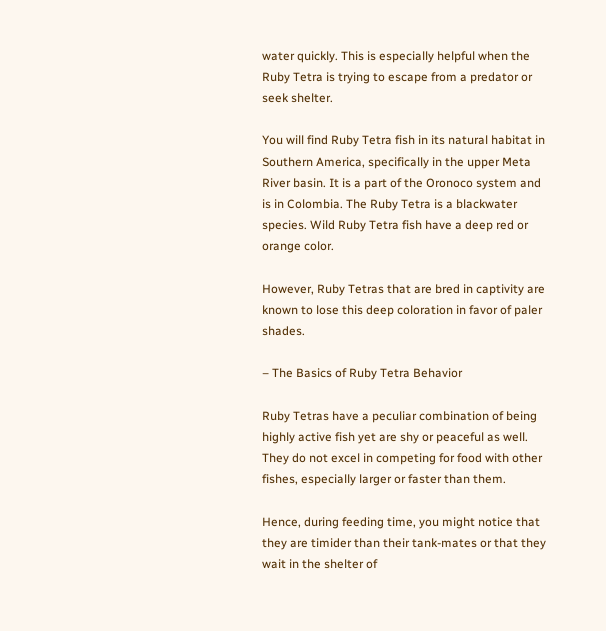water quickly. This is especially helpful when the Ruby Tetra is trying to escape from a predator or seek shelter.

You will find Ruby Tetra fish in its natural habitat in Southern America, specifically in the upper Meta River basin. It is a part of the Oronoco system and is in Colombia. The Ruby Tetra is a blackwater species. Wild Ruby Tetra fish have a deep red or orange color.

However, Ruby Tetras that are bred in captivity are known to lose this deep coloration in favor of paler shades.

– The Basics of Ruby Tetra Behavior

Ruby Tetras have a peculiar combination of being highly active fish yet are shy or peaceful as well. They do not excel in competing for food with other fishes, especially larger or faster than them.

Hence, during feeding time, you might notice that they are timider than their tank-mates or that they wait in the shelter of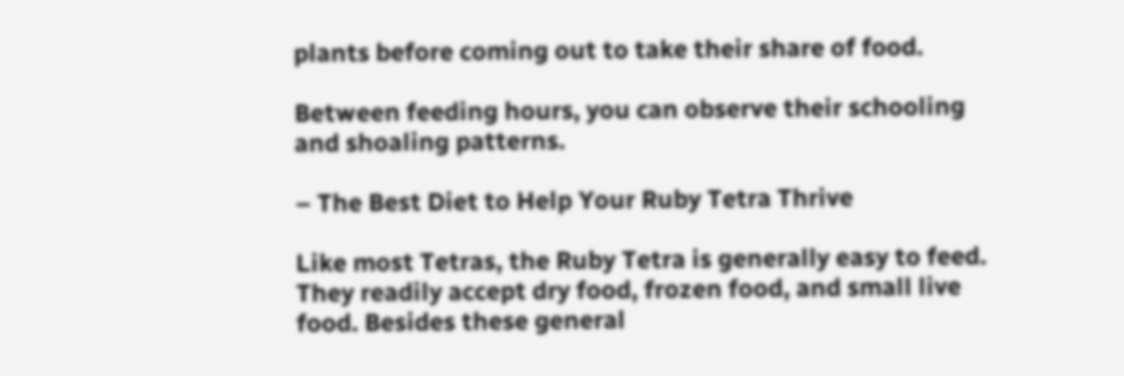plants before coming out to take their share of food.

Between feeding hours, you can observe their schooling and shoaling patterns.

– The Best Diet to Help Your Ruby Tetra Thrive

Like most Tetras, the Ruby Tetra is generally easy to feed. They readily accept dry food, frozen food, and small live food. Besides these general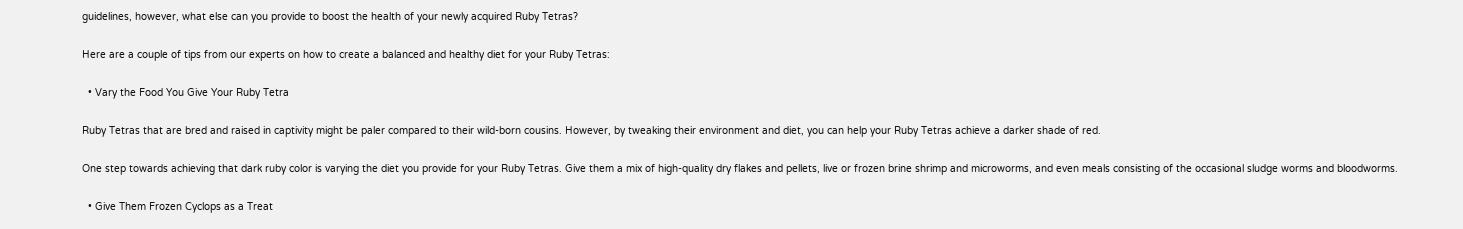guidelines, however, what else can you provide to boost the health of your newly acquired Ruby Tetras?

Here are a couple of tips from our experts on how to create a balanced and healthy diet for your Ruby Tetras:

  • Vary the Food You Give Your Ruby Tetra

Ruby Tetras that are bred and raised in captivity might be paler compared to their wild-born cousins. However, by tweaking their environment and diet, you can help your Ruby Tetras achieve a darker shade of red.

One step towards achieving that dark ruby color is varying the diet you provide for your Ruby Tetras. Give them a mix of high-quality dry flakes and pellets, live or frozen brine shrimp and microworms, and even meals consisting of the occasional sludge worms and bloodworms.

  • Give Them Frozen Cyclops as a Treat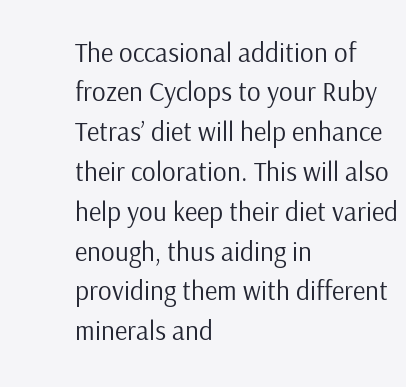The occasional addition of frozen Cyclops to your Ruby Tetras’ diet will help enhance their coloration. This will also help you keep their diet varied enough, thus aiding in providing them with different minerals and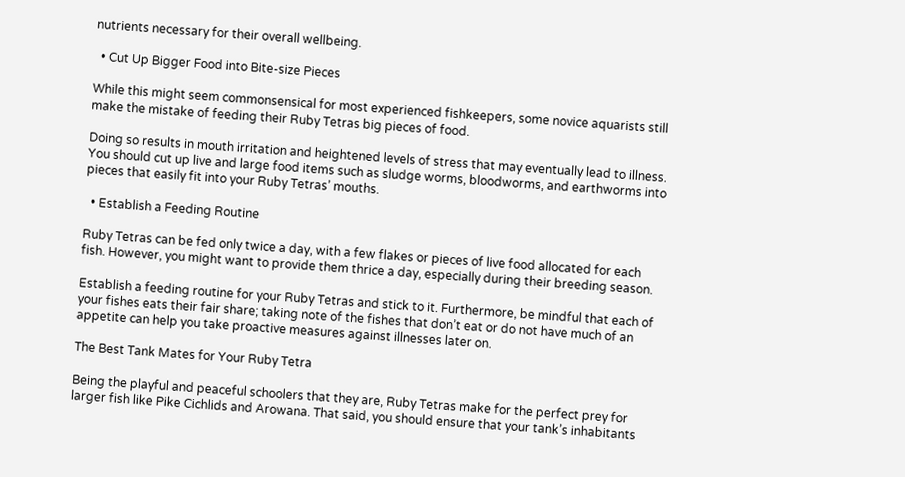nutrients necessary for their overall wellbeing.

  • Cut Up Bigger Food into Bite-size Pieces

While this might seem commonsensical for most experienced fishkeepers, some novice aquarists still make the mistake of feeding their Ruby Tetras big pieces of food.

Doing so results in mouth irritation and heightened levels of stress that may eventually lead to illness. You should cut up live and large food items such as sludge worms, bloodworms, and earthworms into pieces that easily fit into your Ruby Tetras’ mouths.

  • Establish a Feeding Routine

Ruby Tetras can be fed only twice a day, with a few flakes or pieces of live food allocated for each fish. However, you might want to provide them thrice a day, especially during their breeding season.

Establish a feeding routine for your Ruby Tetras and stick to it. Furthermore, be mindful that each of your fishes eats their fair share; taking note of the fishes that don’t eat or do not have much of an appetite can help you take proactive measures against illnesses later on.

The Best Tank Mates for Your Ruby Tetra

Being the playful and peaceful schoolers that they are, Ruby Tetras make for the perfect prey for larger fish like Pike Cichlids and Arowana. That said, you should ensure that your tank’s inhabitants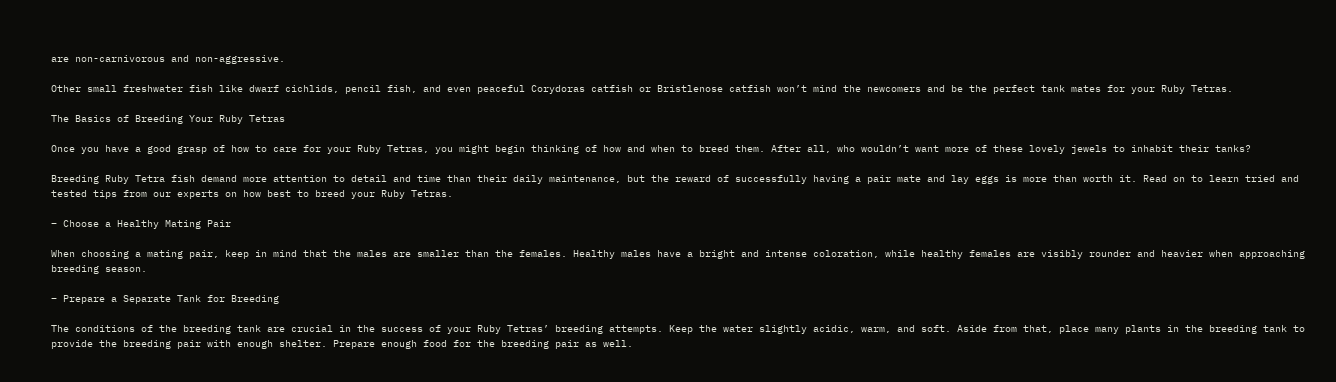are non-carnivorous and non-aggressive.

Other small freshwater fish like dwarf cichlids, pencil fish, and even peaceful Corydoras catfish or Bristlenose catfish won’t mind the newcomers and be the perfect tank mates for your Ruby Tetras.

The Basics of Breeding Your Ruby Tetras

Once you have a good grasp of how to care for your Ruby Tetras, you might begin thinking of how and when to breed them. After all, who wouldn’t want more of these lovely jewels to inhabit their tanks?

Breeding Ruby Tetra fish demand more attention to detail and time than their daily maintenance, but the reward of successfully having a pair mate and lay eggs is more than worth it. Read on to learn tried and tested tips from our experts on how best to breed your Ruby Tetras.

– Choose a Healthy Mating Pair

When choosing a mating pair, keep in mind that the males are smaller than the females. Healthy males have a bright and intense coloration, while healthy females are visibly rounder and heavier when approaching breeding season.

– Prepare a Separate Tank for Breeding

The conditions of the breeding tank are crucial in the success of your Ruby Tetras’ breeding attempts. Keep the water slightly acidic, warm, and soft. Aside from that, place many plants in the breeding tank to provide the breeding pair with enough shelter. Prepare enough food for the breeding pair as well.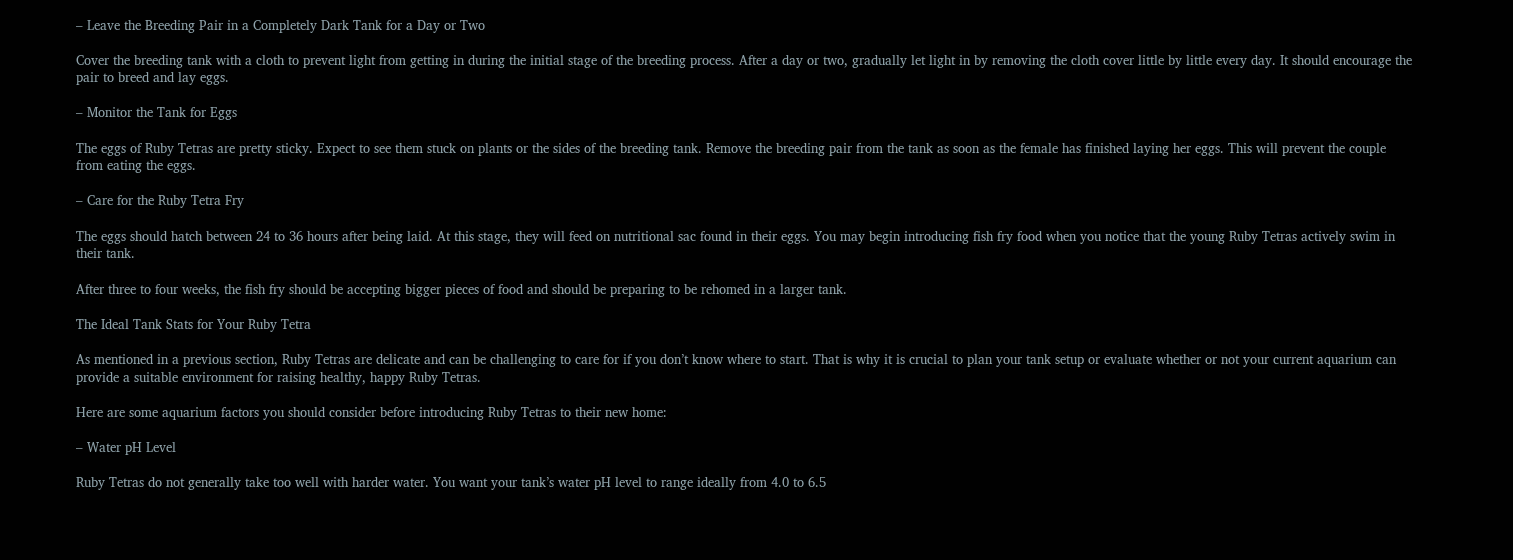– Leave the Breeding Pair in a Completely Dark Tank for a Day or Two

Cover the breeding tank with a cloth to prevent light from getting in during the initial stage of the breeding process. After a day or two, gradually let light in by removing the cloth cover little by little every day. It should encourage the pair to breed and lay eggs.

– Monitor the Tank for Eggs

The eggs of Ruby Tetras are pretty sticky. Expect to see them stuck on plants or the sides of the breeding tank. Remove the breeding pair from the tank as soon as the female has finished laying her eggs. This will prevent the couple from eating the eggs.

– Care for the Ruby Tetra Fry

The eggs should hatch between 24 to 36 hours after being laid. At this stage, they will feed on nutritional sac found in their eggs. You may begin introducing fish fry food when you notice that the young Ruby Tetras actively swim in their tank.

After three to four weeks, the fish fry should be accepting bigger pieces of food and should be preparing to be rehomed in a larger tank.

The Ideal Tank Stats for Your Ruby Tetra

As mentioned in a previous section, Ruby Tetras are delicate and can be challenging to care for if you don’t know where to start. That is why it is crucial to plan your tank setup or evaluate whether or not your current aquarium can provide a suitable environment for raising healthy, happy Ruby Tetras.

Here are some aquarium factors you should consider before introducing Ruby Tetras to their new home:

– Water pH Level

Ruby Tetras do not generally take too well with harder water. You want your tank’s water pH level to range ideally from 4.0 to 6.5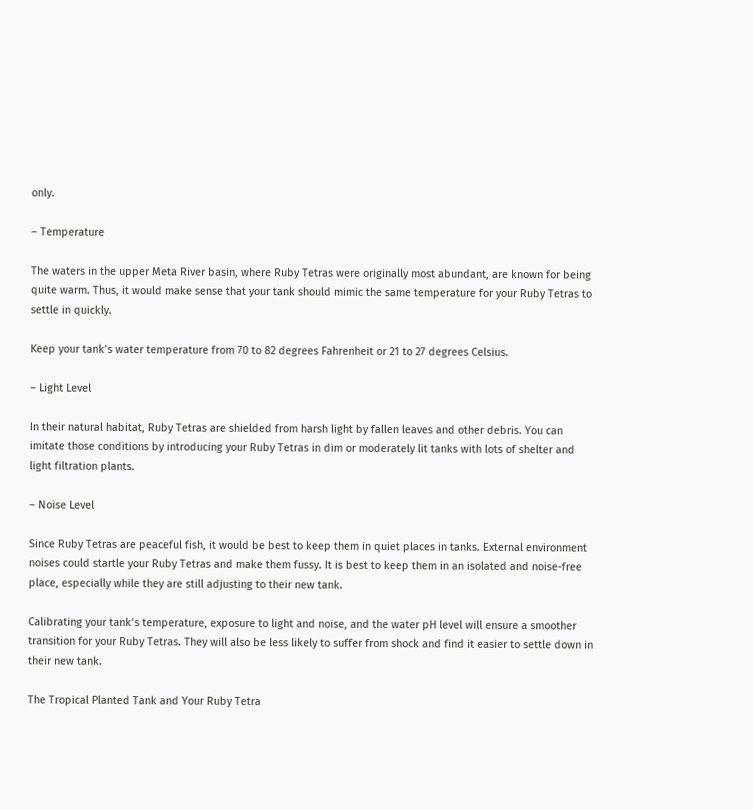only.

– Temperature

The waters in the upper Meta River basin, where Ruby Tetras were originally most abundant, are known for being quite warm. Thus, it would make sense that your tank should mimic the same temperature for your Ruby Tetras to settle in quickly.

Keep your tank’s water temperature from 70 to 82 degrees Fahrenheit or 21 to 27 degrees Celsius.

– Light Level

In their natural habitat, Ruby Tetras are shielded from harsh light by fallen leaves and other debris. You can imitate those conditions by introducing your Ruby Tetras in dim or moderately lit tanks with lots of shelter and light filtration plants.

– Noise Level

Since Ruby Tetras are peaceful fish, it would be best to keep them in quiet places in tanks. External environment noises could startle your Ruby Tetras and make them fussy. It is best to keep them in an isolated and noise-free place, especially while they are still adjusting to their new tank.

Calibrating your tank’s temperature, exposure to light and noise, and the water pH level will ensure a smoother transition for your Ruby Tetras. They will also be less likely to suffer from shock and find it easier to settle down in their new tank.

The Tropical Planted Tank and Your Ruby Tetra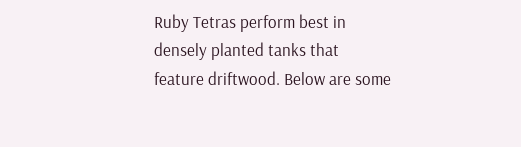Ruby Tetras perform best in densely planted tanks that feature driftwood. Below are some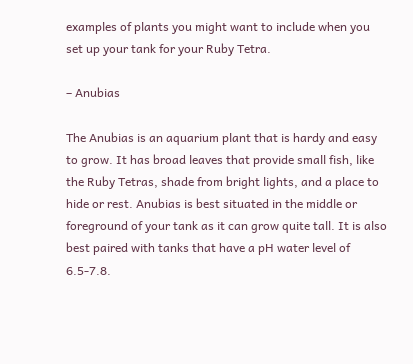examples of plants you might want to include when you set up your tank for your Ruby Tetra.

– Anubias

The Anubias is an aquarium plant that is hardy and easy to grow. It has broad leaves that provide small fish, like the Ruby Tetras, shade from bright lights, and a place to hide or rest. Anubias is best situated in the middle or foreground of your tank as it can grow quite tall. It is also best paired with tanks that have a pH water level of 6.5-7.8.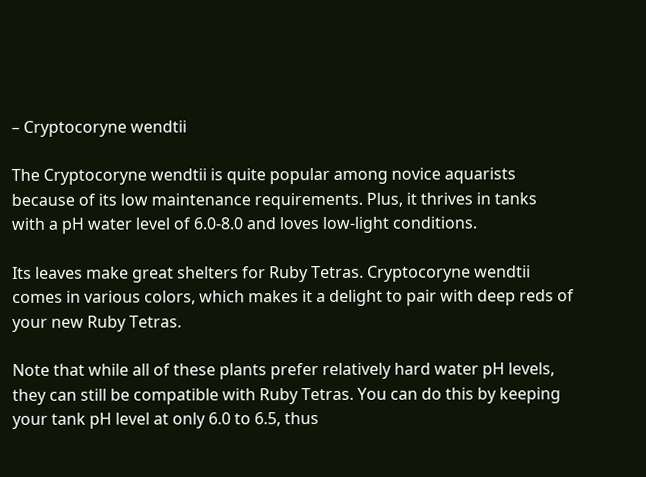– Cryptocoryne wendtii

The Cryptocoryne wendtii is quite popular among novice aquarists because of its low maintenance requirements. Plus, it thrives in tanks with a pH water level of 6.0-8.0 and loves low-light conditions.

Its leaves make great shelters for Ruby Tetras. Cryptocoryne wendtii comes in various colors, which makes it a delight to pair with deep reds of your new Ruby Tetras.

Note that while all of these plants prefer relatively hard water pH levels, they can still be compatible with Ruby Tetras. You can do this by keeping your tank pH level at only 6.0 to 6.5, thus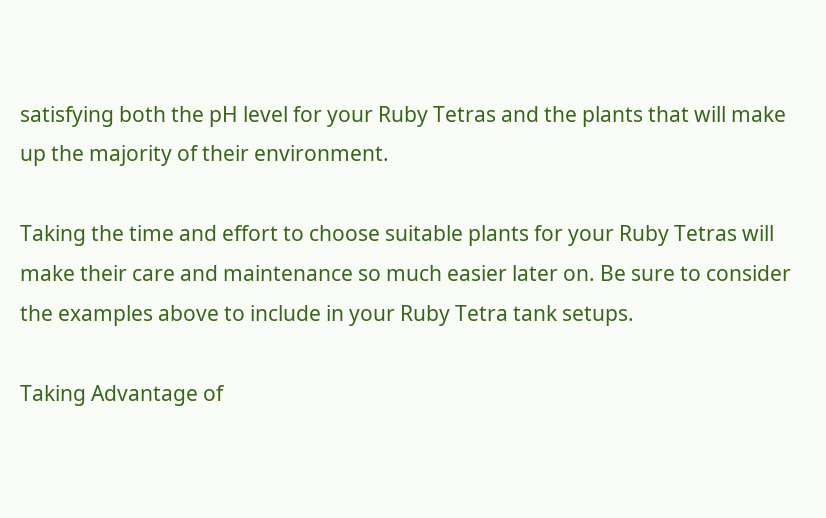satisfying both the pH level for your Ruby Tetras and the plants that will make up the majority of their environment.

Taking the time and effort to choose suitable plants for your Ruby Tetras will make their care and maintenance so much easier later on. Be sure to consider the examples above to include in your Ruby Tetra tank setups.

Taking Advantage of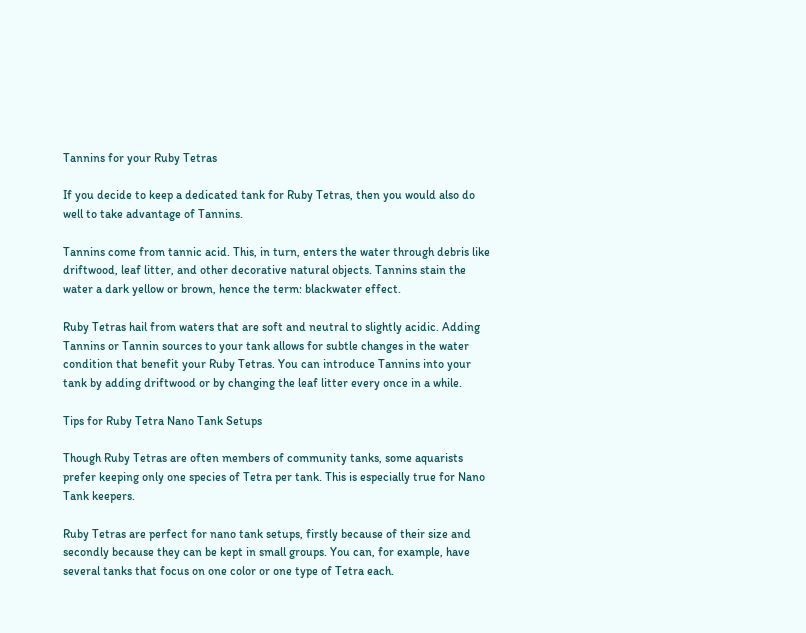Tannins for your Ruby Tetras

If you decide to keep a dedicated tank for Ruby Tetras, then you would also do well to take advantage of Tannins.

Tannins come from tannic acid. This, in turn, enters the water through debris like driftwood, leaf litter, and other decorative natural objects. Tannins stain the water a dark yellow or brown, hence the term: blackwater effect.

Ruby Tetras hail from waters that are soft and neutral to slightly acidic. Adding Tannins or Tannin sources to your tank allows for subtle changes in the water condition that benefit your Ruby Tetras. You can introduce Tannins into your tank by adding driftwood or by changing the leaf litter every once in a while.

Tips for Ruby Tetra Nano Tank Setups

Though Ruby Tetras are often members of community tanks, some aquarists prefer keeping only one species of Tetra per tank. This is especially true for Nano Tank keepers.

Ruby Tetras are perfect for nano tank setups, firstly because of their size and secondly because they can be kept in small groups. You can, for example, have several tanks that focus on one color or one type of Tetra each.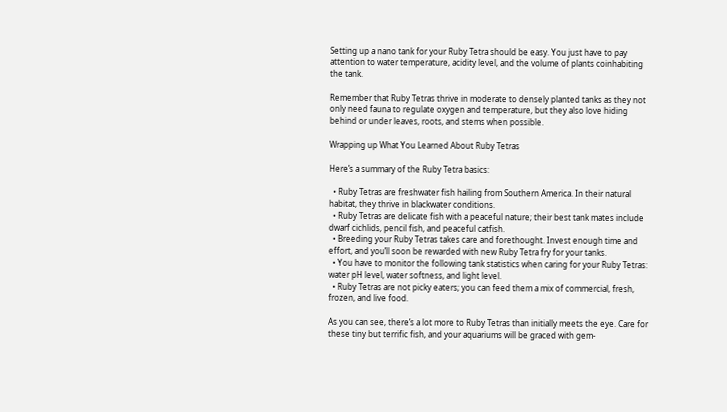Setting up a nano tank for your Ruby Tetra should be easy. You just have to pay attention to water temperature, acidity level, and the volume of plants coinhabiting the tank.

Remember that Ruby Tetras thrive in moderate to densely planted tanks as they not only need fauna to regulate oxygen and temperature, but they also love hiding behind or under leaves, roots, and stems when possible.

Wrapping up What You Learned About Ruby Tetras

Here’s a summary of the Ruby Tetra basics:

  • Ruby Tetras are freshwater fish hailing from Southern America. In their natural habitat, they thrive in blackwater conditions.
  • Ruby Tetras are delicate fish with a peaceful nature; their best tank mates include dwarf cichlids, pencil fish, and peaceful catfish.
  • Breeding your Ruby Tetras takes care and forethought. Invest enough time and effort, and you’ll soon be rewarded with new Ruby Tetra fry for your tanks.
  • You have to monitor the following tank statistics when caring for your Ruby Tetras: water pH level, water softness, and light level.
  • Ruby Tetras are not picky eaters; you can feed them a mix of commercial, fresh, frozen, and live food.

As you can see, there’s a lot more to Ruby Tetras than initially meets the eye. Care for these tiny but terrific fish, and your aquariums will be graced with gem-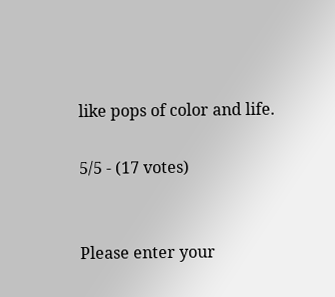like pops of color and life.

5/5 - (17 votes)


Please enter your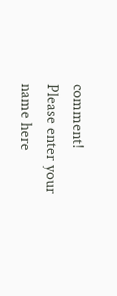comment!
Please enter your name here